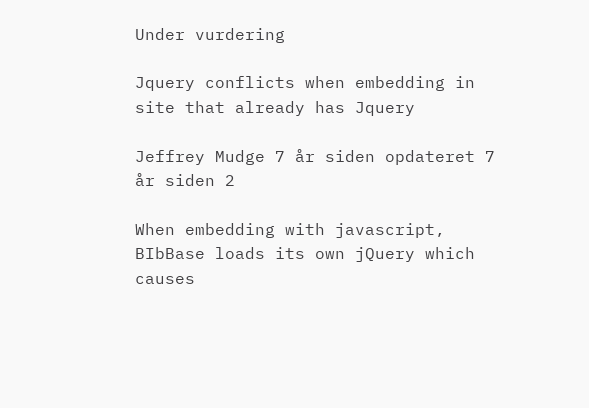Under vurdering

Jquery conflicts when embedding in site that already has Jquery

Jeffrey Mudge 7 år siden opdateret 7 år siden 2

When embedding with javascript, BIbBase loads its own jQuery which causes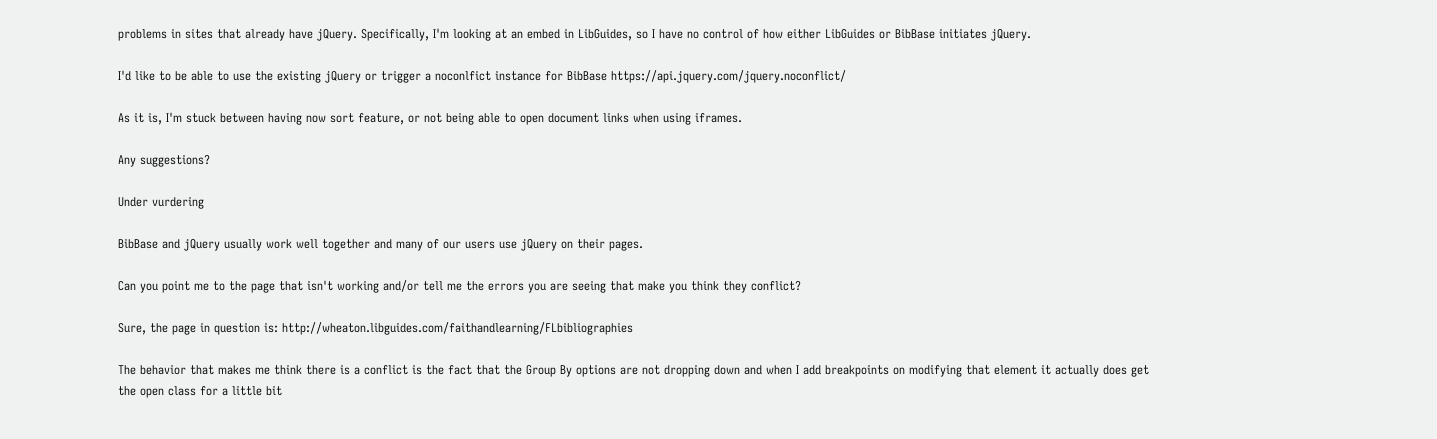problems in sites that already have jQuery. Specifically, I'm looking at an embed in LibGuides, so I have no control of how either LibGuides or BibBase initiates jQuery.

I'd like to be able to use the existing jQuery or trigger a noconlfict instance for BibBase https://api.jquery.com/jquery.noconflict/

As it is, I'm stuck between having now sort feature, or not being able to open document links when using iframes.

Any suggestions?

Under vurdering

BibBase and jQuery usually work well together and many of our users use jQuery on their pages.

Can you point me to the page that isn't working and/or tell me the errors you are seeing that make you think they conflict?

Sure, the page in question is: http://wheaton.libguides.com/faithandlearning/FLbibliographies

The behavior that makes me think there is a conflict is the fact that the Group By options are not dropping down and when I add breakpoints on modifying that element it actually does get the open class for a little bit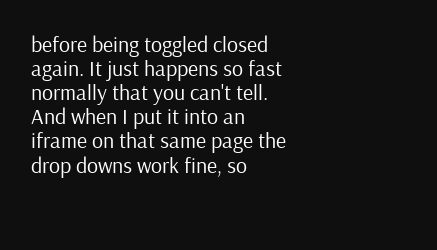before being toggled closed again. It just happens so fast normally that you can't tell. And when I put it into an iframe on that same page the drop downs work fine, so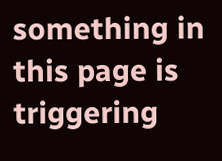something in this page is triggering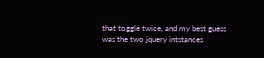that toggle twice, and my best guess was the two jquery intstances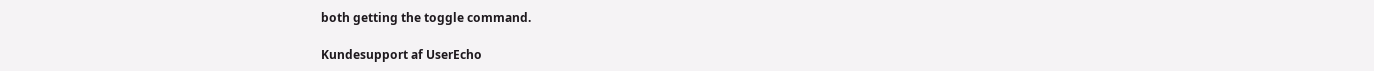both getting the toggle command.

Kundesupport af UserEcho